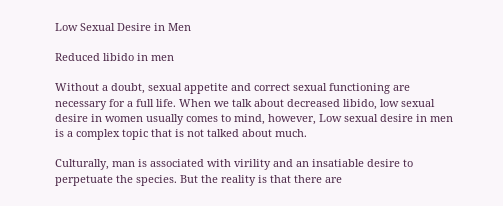Low Sexual Desire in Men

Reduced libido in men

Without a doubt, sexual appetite and correct sexual functioning are necessary for a full life. When we talk about decreased libido, low sexual desire in women usually comes to mind, however, Low sexual desire in men is a complex topic that is not talked about much.

Culturally, man is associated with virility and an insatiable desire to perpetuate the species. But the reality is that there are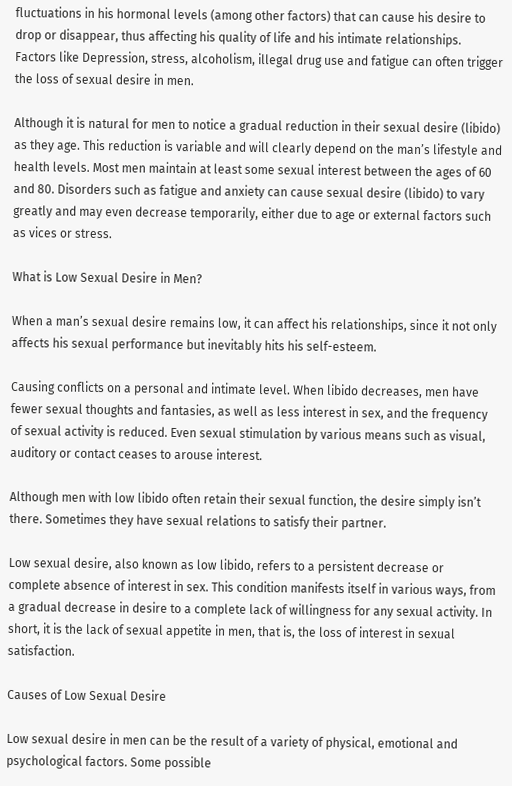fluctuations in his hormonal levels (among other factors) that can cause his desire to drop or disappear, thus affecting his quality of life and his intimate relationships. Factors like Depression, stress, alcoholism, illegal drug use and fatigue can often trigger the loss of sexual desire in men.

Although it is natural for men to notice a gradual reduction in their sexual desire (libido) as they age. This reduction is variable and will clearly depend on the man’s lifestyle and health levels. Most men maintain at least some sexual interest between the ages of 60 and 80. Disorders such as fatigue and anxiety can cause sexual desire (libido) to vary greatly and may even decrease temporarily, either due to age or external factors such as vices or stress.

What is Low Sexual Desire in Men?

When a man’s sexual desire remains low, it can affect his relationships, since it not only affects his sexual performance but inevitably hits his self-esteem.

Causing conflicts on a personal and intimate level. When libido decreases, men have fewer sexual thoughts and fantasies, as well as less interest in sex, and the frequency of sexual activity is reduced. Even sexual stimulation by various means such as visual, auditory or contact ceases to arouse interest.

Although men with low libido often retain their sexual function, the desire simply isn’t there. Sometimes they have sexual relations to satisfy their partner.

Low sexual desire, also known as low libido, refers to a persistent decrease or complete absence of interest in sex. This condition manifests itself in various ways, from a gradual decrease in desire to a complete lack of willingness for any sexual activity. In short, it is the lack of sexual appetite in men, that is, the loss of interest in sexual satisfaction.

Causes of Low Sexual Desire

Low sexual desire in men can be the result of a variety of physical, emotional and psychological factors. Some possible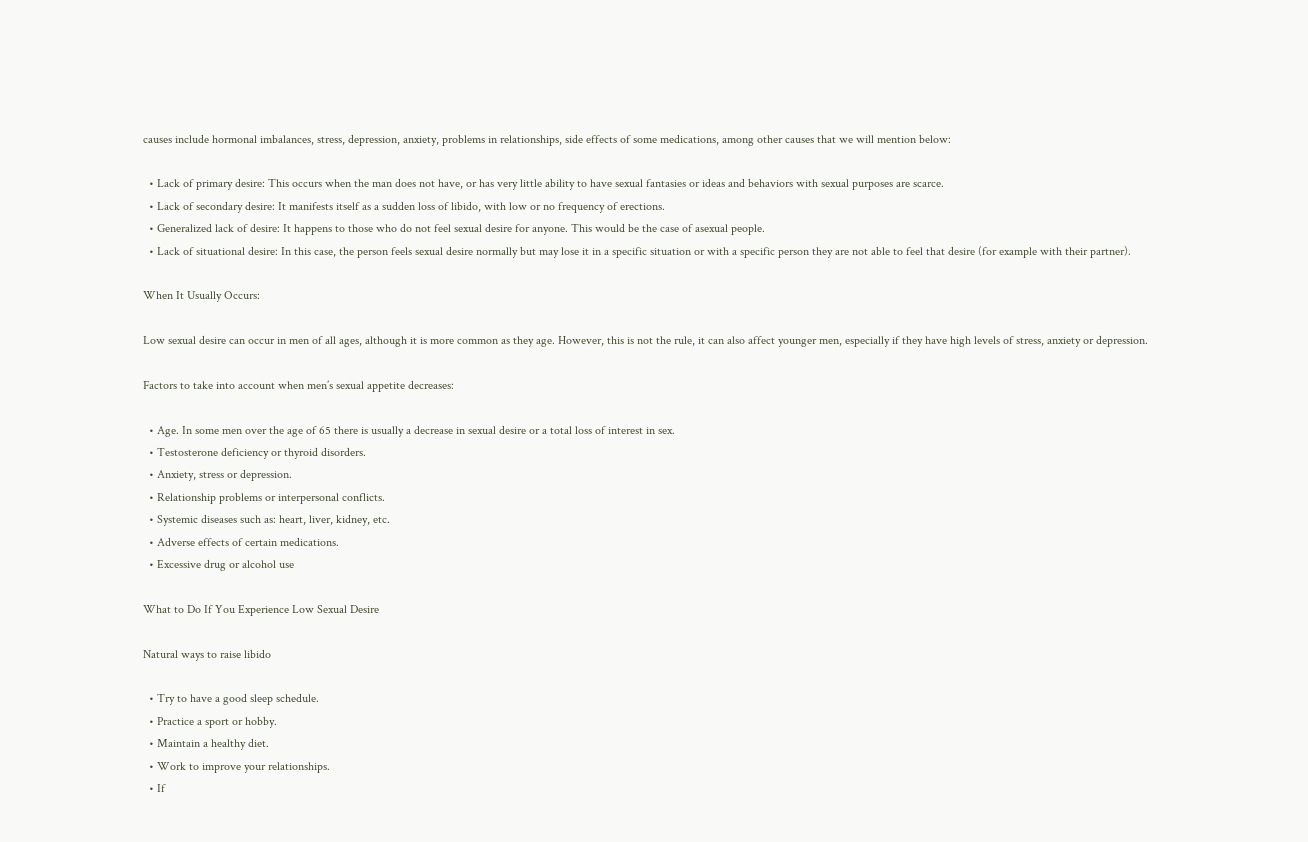causes include hormonal imbalances, stress, depression, anxiety, problems in relationships, side effects of some medications, among other causes that we will mention below:

  • Lack of primary desire: This occurs when the man does not have, or has very little ability to have sexual fantasies or ideas and behaviors with sexual purposes are scarce.
  • Lack of secondary desire: It manifests itself as a sudden loss of libido, with low or no frequency of erections.
  • Generalized lack of desire: It happens to those who do not feel sexual desire for anyone. This would be the case of asexual people.
  • Lack of situational desire: In this case, the person feels sexual desire normally but may lose it in a specific situation or with a specific person they are not able to feel that desire (for example with their partner).

When It Usually Occurs:

Low sexual desire can occur in men of all ages, although it is more common as they age. However, this is not the rule, it can also affect younger men, especially if they have high levels of stress, anxiety or depression.

Factors to take into account when men’s sexual appetite decreases:

  • Age. In some men over the age of 65 there is usually a decrease in sexual desire or a total loss of interest in sex.
  • Testosterone deficiency or thyroid disorders.
  • Anxiety, stress or depression.
  • Relationship problems or interpersonal conflicts.
  • Systemic diseases such as: heart, liver, kidney, etc.
  • Adverse effects of certain medications.
  • Excessive drug or alcohol use

What to Do If You Experience Low Sexual Desire

Natural ways to raise libido

  • Try to have a good sleep schedule.
  • Practice a sport or hobby.
  • Maintain a healthy diet.
  • Work to improve your relationships.
  • If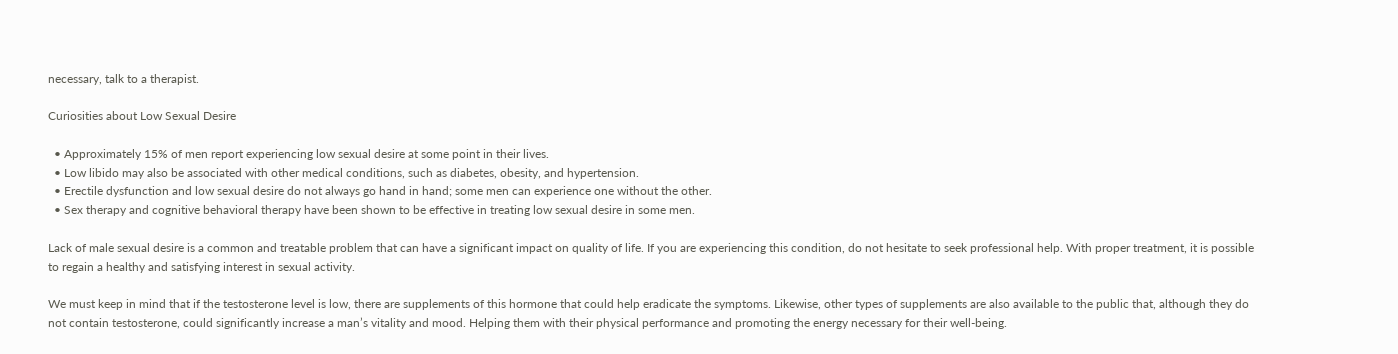necessary, talk to a therapist.

Curiosities about Low Sexual Desire

  • Approximately 15% of men report experiencing low sexual desire at some point in their lives.
  • Low libido may also be associated with other medical conditions, such as diabetes, obesity, and hypertension.
  • Erectile dysfunction and low sexual desire do not always go hand in hand; some men can experience one without the other.
  • Sex therapy and cognitive behavioral therapy have been shown to be effective in treating low sexual desire in some men.

Lack of male sexual desire is a common and treatable problem that can have a significant impact on quality of life. If you are experiencing this condition, do not hesitate to seek professional help. With proper treatment, it is possible to regain a healthy and satisfying interest in sexual activity.

We must keep in mind that if the testosterone level is low, there are supplements of this hormone that could help eradicate the symptoms. Likewise, other types of supplements are also available to the public that, although they do not contain testosterone, could significantly increase a man’s vitality and mood. Helping them with their physical performance and promoting the energy necessary for their well-being.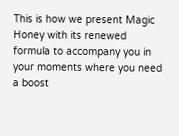This is how we present Magic Honey with its renewed formula to accompany you in your moments where you need a boost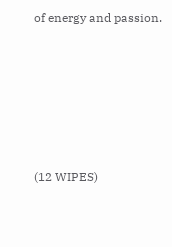of energy and passion.






(12 WIPES)